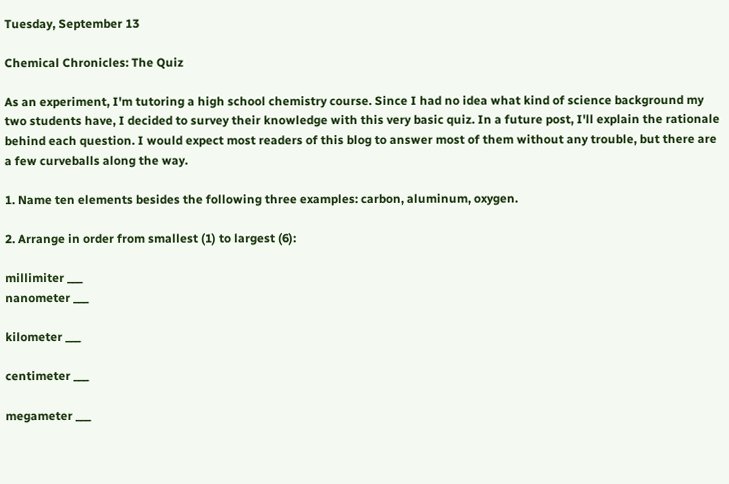Tuesday, September 13

Chemical Chronicles: The Quiz

As an experiment, I'm tutoring a high school chemistry course. Since I had no idea what kind of science background my two students have, I decided to survey their knowledge with this very basic quiz. In a future post, I'll explain the rationale behind each question. I would expect most readers of this blog to answer most of them without any trouble, but there are a few curveballs along the way.

1. Name ten elements besides the following three examples: carbon, aluminum, oxygen.

2. Arrange in order from smallest (1) to largest (6):

millimiter ___
nanometer ___

kilometer ___

centimeter ___

megameter ___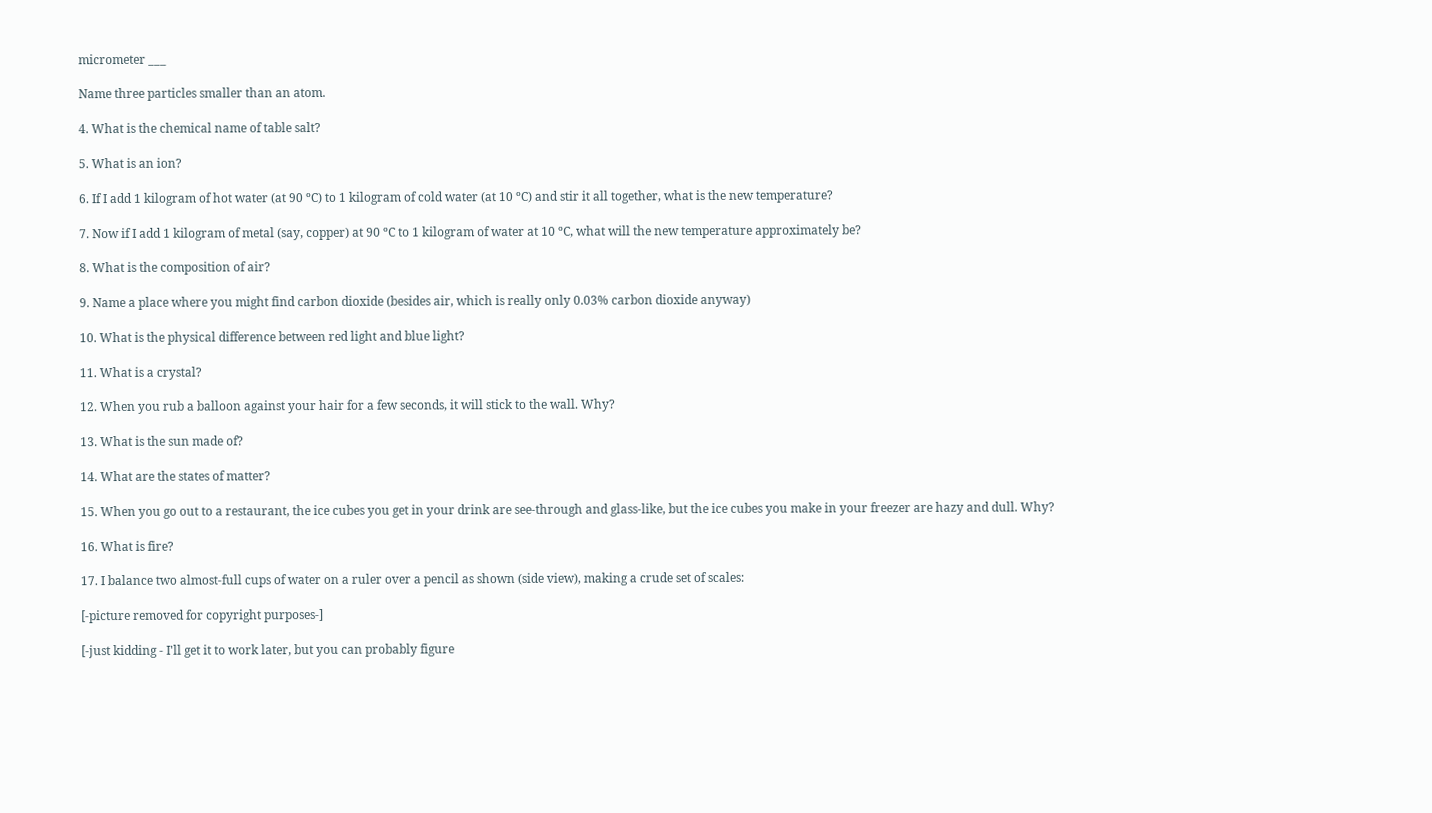micrometer ___

Name three particles smaller than an atom.

4. What is the chemical name of table salt?

5. What is an ion?

6. If I add 1 kilogram of hot water (at 90 ºC) to 1 kilogram of cold water (at 10 ºC) and stir it all together, what is the new temperature?

7. Now if I add 1 kilogram of metal (say, copper) at 90 ºC to 1 kilogram of water at 10 ºC, what will the new temperature approximately be?

8. What is the composition of air?

9. Name a place where you might find carbon dioxide (besides air, which is really only 0.03% carbon dioxide anyway)

10. What is the physical difference between red light and blue light?

11. What is a crystal?

12. When you rub a balloon against your hair for a few seconds, it will stick to the wall. Why?

13. What is the sun made of?

14. What are the states of matter?

15. When you go out to a restaurant, the ice cubes you get in your drink are see-through and glass-like, but the ice cubes you make in your freezer are hazy and dull. Why?

16. What is fire?

17. I balance two almost-full cups of water on a ruler over a pencil as shown (side view), making a crude set of scales:

[-picture removed for copyright purposes-]

[-just kidding - I'll get it to work later, but you can probably figure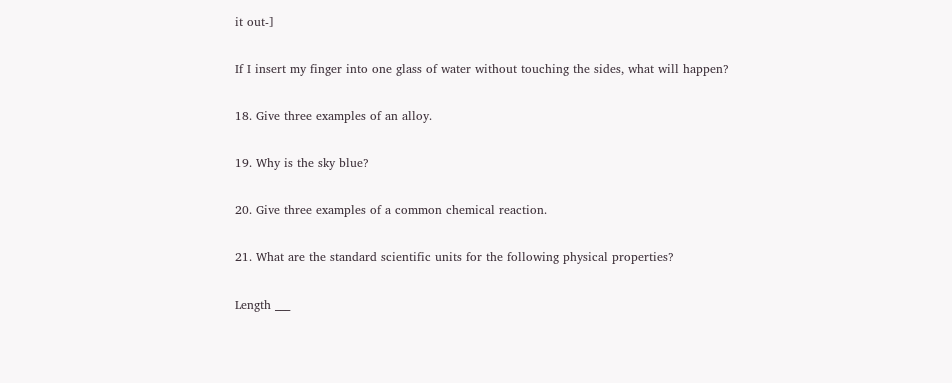it out-]

If I insert my finger into one glass of water without touching the sides, what will happen?

18. Give three examples of an alloy.

19. Why is the sky blue?

20. Give three examples of a common chemical reaction.

21. What are the standard scientific units for the following physical properties?

Length ___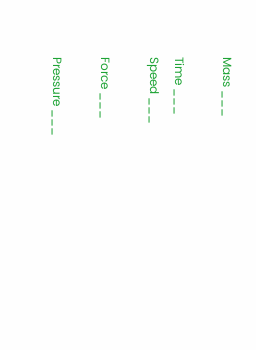Mass ___

Time ___
Speed ___

Force ___

Pressure ___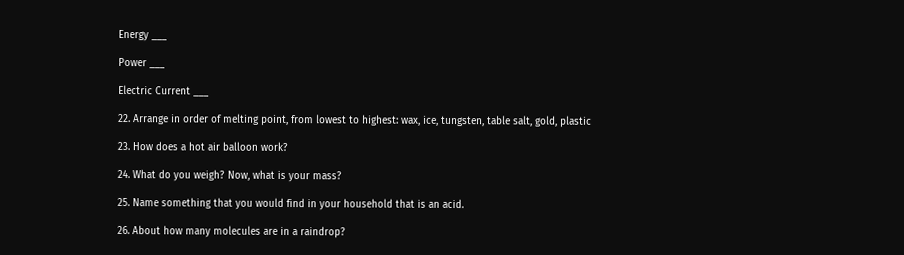Energy ___

Power ___

Electric Current ___

22. Arrange in order of melting point, from lowest to highest: wax, ice, tungsten, table salt, gold, plastic

23. How does a hot air balloon work?

24. What do you weigh? Now, what is your mass?

25. Name something that you would find in your household that is an acid.

26. About how many molecules are in a raindrop?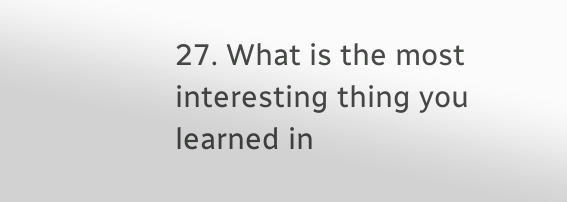27. What is the most interesting thing you learned in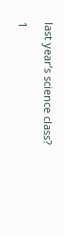last year’s science class?

1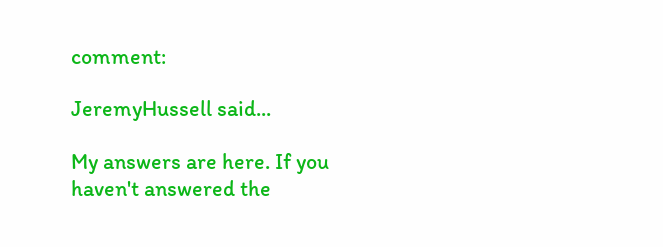comment:

JeremyHussell said...

My answers are here. If you haven't answered the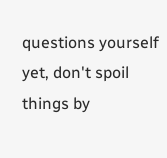questions yourself yet, don't spoil things by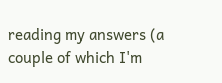reading my answers (a couple of which I'm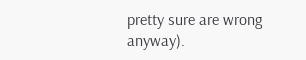pretty sure are wrong anyway).